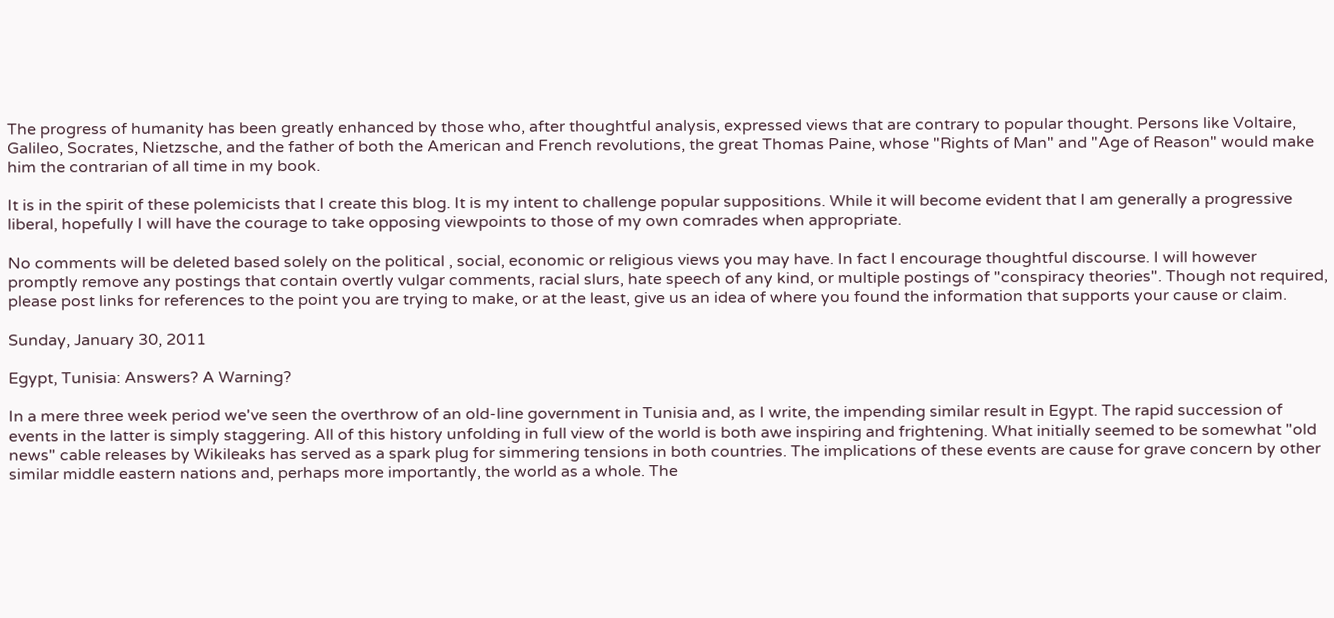The progress of humanity has been greatly enhanced by those who, after thoughtful analysis, expressed views that are contrary to popular thought. Persons like Voltaire, Galileo, Socrates, Nietzsche, and the father of both the American and French revolutions, the great Thomas Paine, whose "Rights of Man" and "Age of Reason" would make him the contrarian of all time in my book.

It is in the spirit of these polemicists that I create this blog. It is my intent to challenge popular suppositions. While it will become evident that I am generally a progressive liberal, hopefully I will have the courage to take opposing viewpoints to those of my own comrades when appropriate.

No comments will be deleted based solely on the political , social, economic or religious views you may have. In fact I encourage thoughtful discourse. I will however promptly remove any postings that contain overtly vulgar comments, racial slurs, hate speech of any kind, or multiple postings of "conspiracy theories". Though not required, please post links for references to the point you are trying to make, or at the least, give us an idea of where you found the information that supports your cause or claim.

Sunday, January 30, 2011

Egypt, Tunisia: Answers? A Warning?

In a mere three week period we've seen the overthrow of an old-line government in Tunisia and, as I write, the impending similar result in Egypt. The rapid succession of events in the latter is simply staggering. All of this history unfolding in full view of the world is both awe inspiring and frightening. What initially seemed to be somewhat "old news" cable releases by Wikileaks has served as a spark plug for simmering tensions in both countries. The implications of these events are cause for grave concern by other similar middle eastern nations and, perhaps more importantly, the world as a whole. The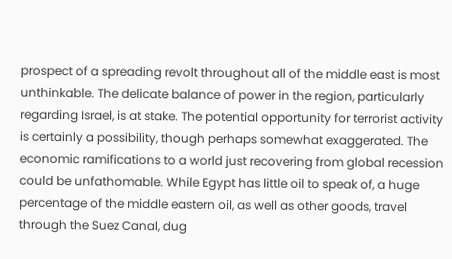prospect of a spreading revolt throughout all of the middle east is most unthinkable. The delicate balance of power in the region, particularly regarding Israel, is at stake. The potential opportunity for terrorist activity is certainly a possibility, though perhaps somewhat exaggerated. The economic ramifications to a world just recovering from global recession could be unfathomable. While Egypt has little oil to speak of, a huge percentage of the middle eastern oil, as well as other goods, travel through the Suez Canal, dug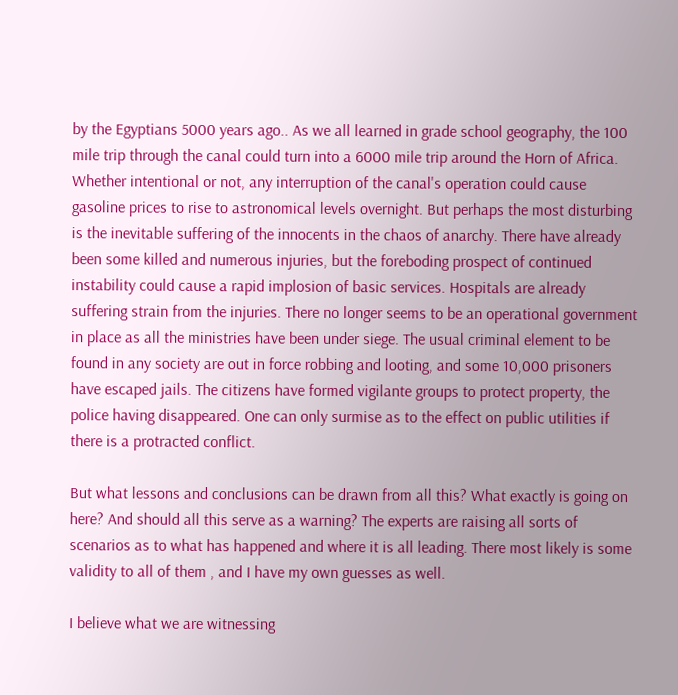by the Egyptians 5000 years ago.. As we all learned in grade school geography, the 100 mile trip through the canal could turn into a 6000 mile trip around the Horn of Africa. Whether intentional or not, any interruption of the canal's operation could cause gasoline prices to rise to astronomical levels overnight. But perhaps the most disturbing is the inevitable suffering of the innocents in the chaos of anarchy. There have already been some killed and numerous injuries, but the foreboding prospect of continued instability could cause a rapid implosion of basic services. Hospitals are already suffering strain from the injuries. There no longer seems to be an operational government in place as all the ministries have been under siege. The usual criminal element to be found in any society are out in force robbing and looting, and some 10,000 prisoners have escaped jails. The citizens have formed vigilante groups to protect property, the police having disappeared. One can only surmise as to the effect on public utilities if there is a protracted conflict.

But what lessons and conclusions can be drawn from all this? What exactly is going on here? And should all this serve as a warning? The experts are raising all sorts of scenarios as to what has happened and where it is all leading. There most likely is some validity to all of them , and I have my own guesses as well.

I believe what we are witnessing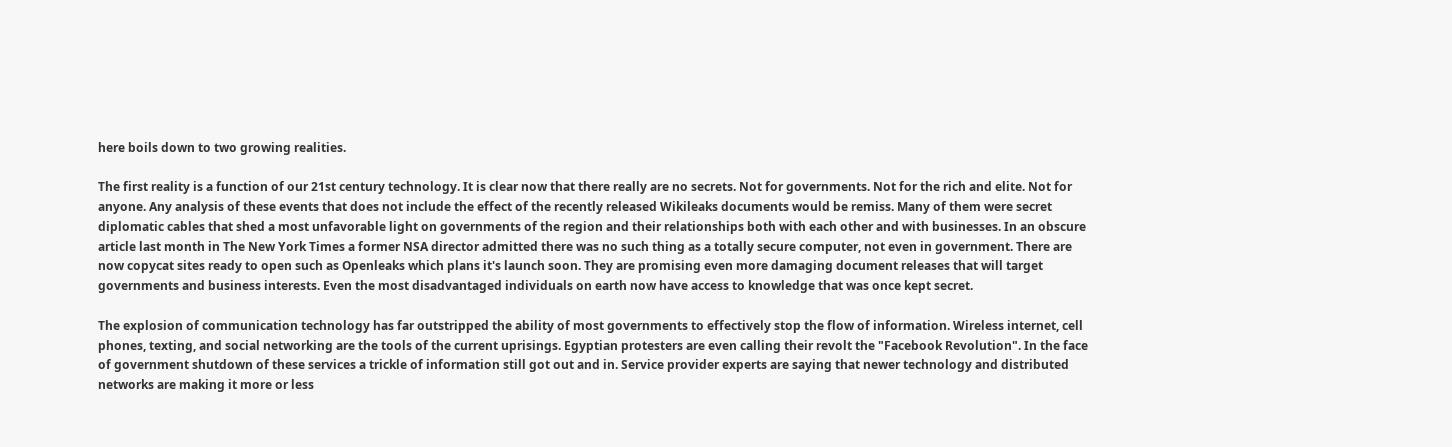here boils down to two growing realities.

The first reality is a function of our 21st century technology. It is clear now that there really are no secrets. Not for governments. Not for the rich and elite. Not for anyone. Any analysis of these events that does not include the effect of the recently released Wikileaks documents would be remiss. Many of them were secret diplomatic cables that shed a most unfavorable light on governments of the region and their relationships both with each other and with businesses. In an obscure article last month in The New York Times a former NSA director admitted there was no such thing as a totally secure computer, not even in government. There are now copycat sites ready to open such as Openleaks which plans it's launch soon. They are promising even more damaging document releases that will target governments and business interests. Even the most disadvantaged individuals on earth now have access to knowledge that was once kept secret.

The explosion of communication technology has far outstripped the ability of most governments to effectively stop the flow of information. Wireless internet, cell phones, texting, and social networking are the tools of the current uprisings. Egyptian protesters are even calling their revolt the "Facebook Revolution". In the face of government shutdown of these services a trickle of information still got out and in. Service provider experts are saying that newer technology and distributed networks are making it more or less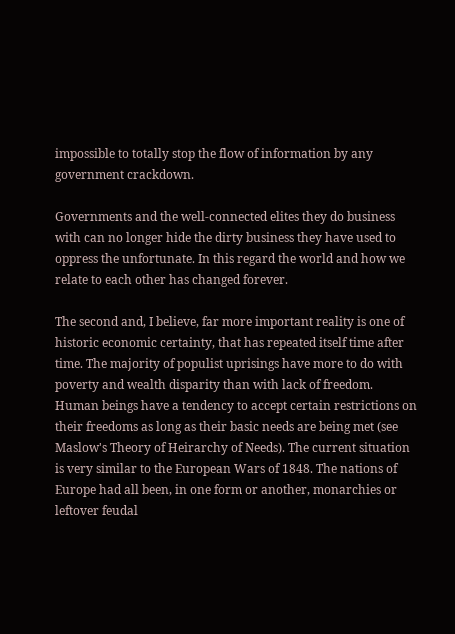impossible to totally stop the flow of information by any government crackdown.

Governments and the well-connected elites they do business with can no longer hide the dirty business they have used to oppress the unfortunate. In this regard the world and how we relate to each other has changed forever.

The second and, I believe, far more important reality is one of historic economic certainty, that has repeated itself time after time. The majority of populist uprisings have more to do with poverty and wealth disparity than with lack of freedom. Human beings have a tendency to accept certain restrictions on their freedoms as long as their basic needs are being met (see Maslow's Theory of Heirarchy of Needs). The current situation is very similar to the European Wars of 1848. The nations of Europe had all been, in one form or another, monarchies or leftover feudal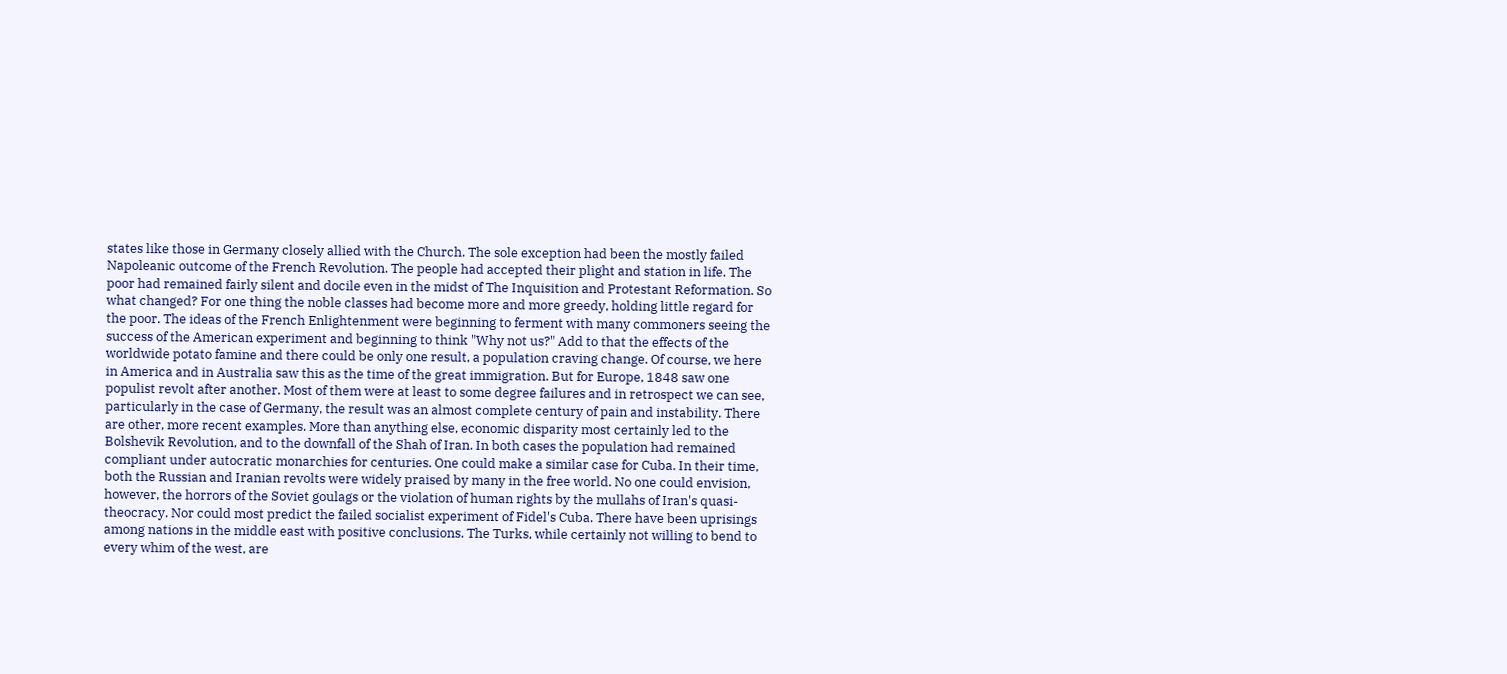states like those in Germany closely allied with the Church. The sole exception had been the mostly failed Napoleanic outcome of the French Revolution. The people had accepted their plight and station in life. The poor had remained fairly silent and docile even in the midst of The Inquisition and Protestant Reformation. So what changed? For one thing the noble classes had become more and more greedy, holding little regard for the poor. The ideas of the French Enlightenment were beginning to ferment with many commoners seeing the success of the American experiment and beginning to think "Why not us?" Add to that the effects of the worldwide potato famine and there could be only one result, a population craving change. Of course, we here in America and in Australia saw this as the time of the great immigration. But for Europe, 1848 saw one populist revolt after another. Most of them were at least to some degree failures and in retrospect we can see, particularly in the case of Germany, the result was an almost complete century of pain and instability. There are other, more recent examples. More than anything else, economic disparity most certainly led to the Bolshevik Revolution, and to the downfall of the Shah of Iran. In both cases the population had remained compliant under autocratic monarchies for centuries. One could make a similar case for Cuba. In their time, both the Russian and Iranian revolts were widely praised by many in the free world. No one could envision, however, the horrors of the Soviet goulags or the violation of human rights by the mullahs of Iran's quasi- theocracy. Nor could most predict the failed socialist experiment of Fidel's Cuba. There have been uprisings among nations in the middle east with positive conclusions. The Turks, while certainly not willing to bend to every whim of the west, are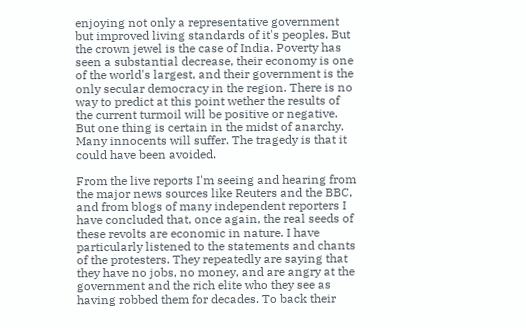enjoying not only a representative government but improved living standards of it's peoples. But the crown jewel is the case of India. Poverty has seen a substantial decrease, their economy is one of the world's largest, and their government is the only secular democracy in the region. There is no way to predict at this point wether the results of the current turmoil will be positive or negative. But one thing is certain in the midst of anarchy. Many innocents will suffer. The tragedy is that it could have been avoided.

From the live reports I'm seeing and hearing from the major news sources like Reuters and the BBC, and from blogs of many independent reporters I have concluded that, once again, the real seeds of these revolts are economic in nature. I have particularly listened to the statements and chants of the protesters. They repeatedly are saying that they have no jobs, no money, and are angry at the government and the rich elite who they see as having robbed them for decades. To back their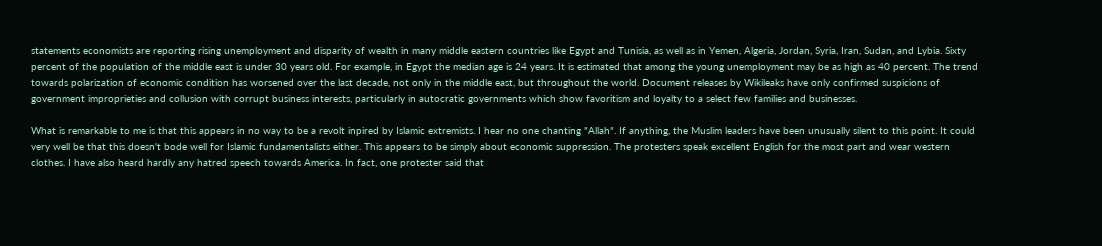statements economists are reporting rising unemployment and disparity of wealth in many middle eastern countries like Egypt and Tunisia, as well as in Yemen, Algeria, Jordan, Syria, Iran, Sudan, and Lybia. Sixty percent of the population of the middle east is under 30 years old. For example, in Egypt the median age is 24 years. It is estimated that among the young unemployment may be as high as 40 percent. The trend towards polarization of economic condition has worsened over the last decade, not only in the middle east, but throughout the world. Document releases by Wikileaks have only confirmed suspicions of government improprieties and collusion with corrupt business interests, particularly in autocratic governments which show favoritism and loyalty to a select few families and businesses.

What is remarkable to me is that this appears in no way to be a revolt inpired by Islamic extremists. I hear no one chanting "Allah". If anything, the Muslim leaders have been unusually silent to this point. It could very well be that this doesn't bode well for Islamic fundamentalists either. This appears to be simply about economic suppression. The protesters speak excellent English for the most part and wear western clothes. I have also heard hardly any hatred speech towards America. In fact, one protester said that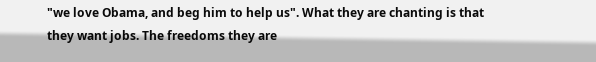"we love Obama, and beg him to help us". What they are chanting is that they want jobs. The freedoms they are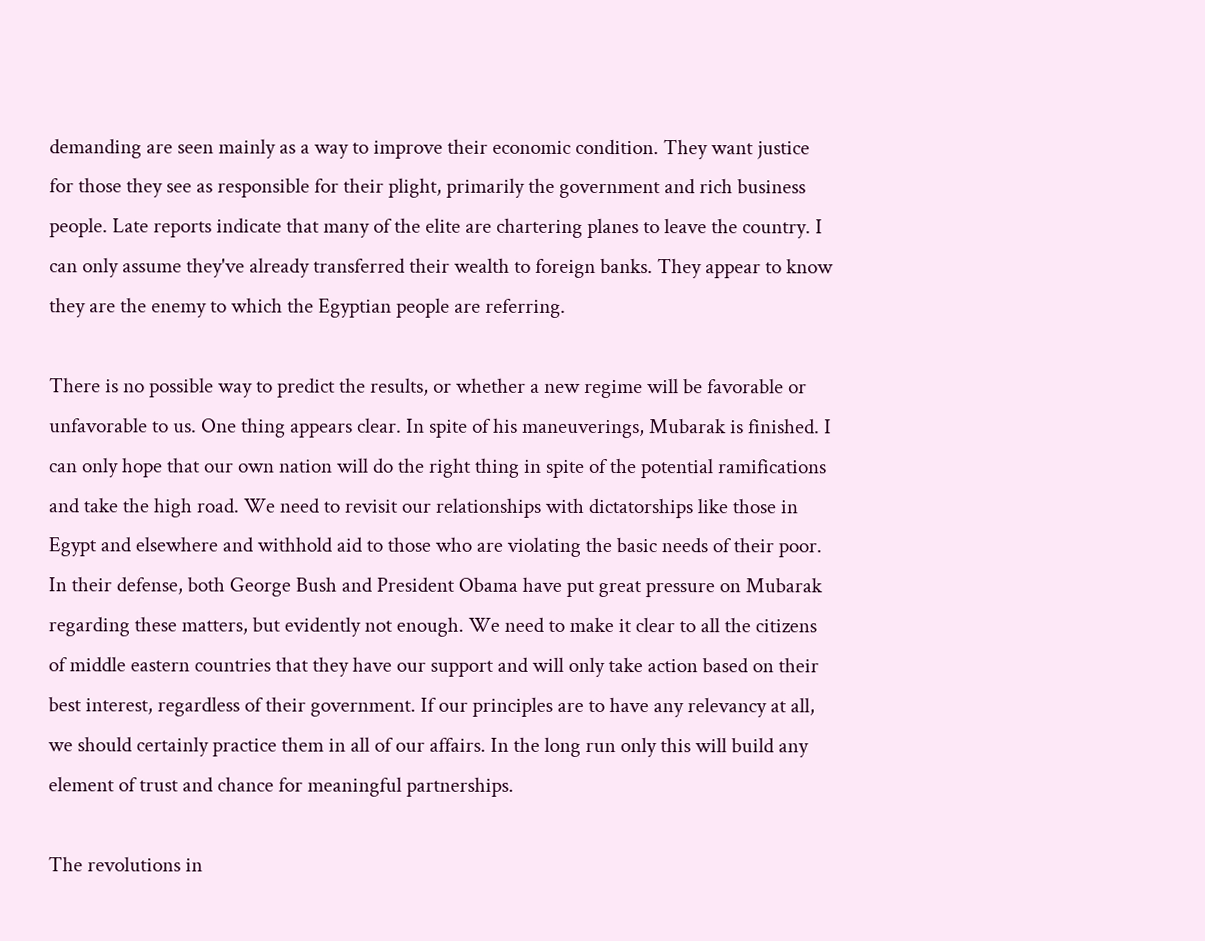demanding are seen mainly as a way to improve their economic condition. They want justice for those they see as responsible for their plight, primarily the government and rich business people. Late reports indicate that many of the elite are chartering planes to leave the country. I can only assume they've already transferred their wealth to foreign banks. They appear to know they are the enemy to which the Egyptian people are referring.

There is no possible way to predict the results, or whether a new regime will be favorable or unfavorable to us. One thing appears clear. In spite of his maneuverings, Mubarak is finished. I can only hope that our own nation will do the right thing in spite of the potential ramifications and take the high road. We need to revisit our relationships with dictatorships like those in Egypt and elsewhere and withhold aid to those who are violating the basic needs of their poor. In their defense, both George Bush and President Obama have put great pressure on Mubarak regarding these matters, but evidently not enough. We need to make it clear to all the citizens of middle eastern countries that they have our support and will only take action based on their best interest, regardless of their government. If our principles are to have any relevancy at all, we should certainly practice them in all of our affairs. In the long run only this will build any element of trust and chance for meaningful partnerships.

The revolutions in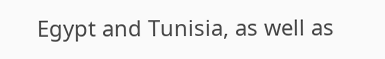Egypt and Tunisia, as well as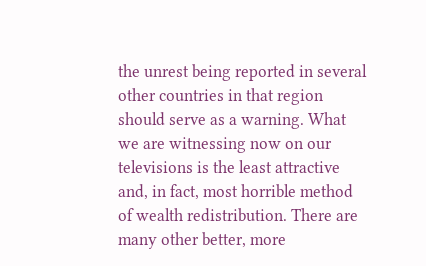the unrest being reported in several other countries in that region should serve as a warning. What we are witnessing now on our televisions is the least attractive and, in fact, most horrible method of wealth redistribution. There are many other better, more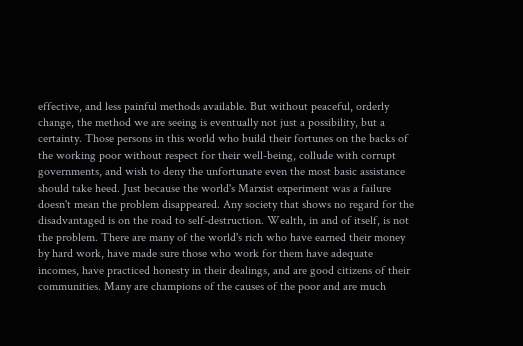effective, and less painful methods available. But without peaceful, orderly change, the method we are seeing is eventually not just a possibility, but a certainty. Those persons in this world who build their fortunes on the backs of the working poor without respect for their well-being, collude with corrupt governments, and wish to deny the unfortunate even the most basic assistance should take heed. Just because the world's Marxist experiment was a failure doesn't mean the problem disappeared. Any society that shows no regard for the disadvantaged is on the road to self-destruction. Wealth, in and of itself, is not the problem. There are many of the world's rich who have earned their money by hard work, have made sure those who work for them have adequate incomes, have practiced honesty in their dealings, and are good citizens of their communities. Many are champions of the causes of the poor and are much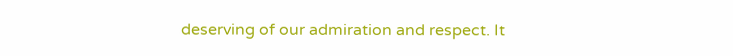deserving of our admiration and respect. It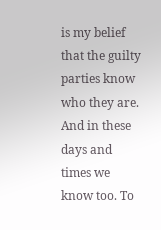is my belief that the guilty parties know who they are. And in these days and times we know too. To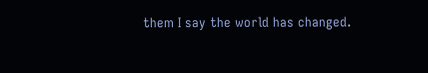them I say the world has changed.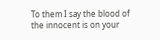To them I say the blood of the innocent is on your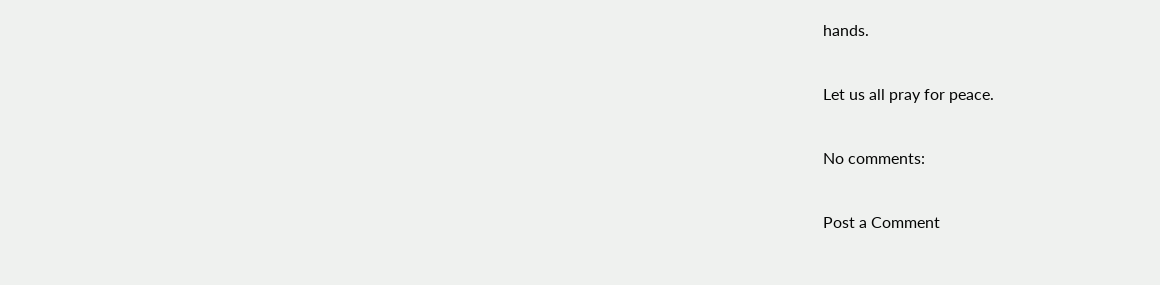hands.

Let us all pray for peace.

No comments:

Post a Comment